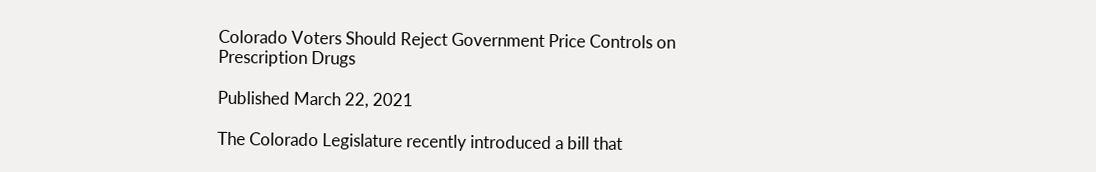Colorado Voters Should Reject Government Price Controls on Prescription Drugs

Published March 22, 2021

The Colorado Legislature recently introduced a bill that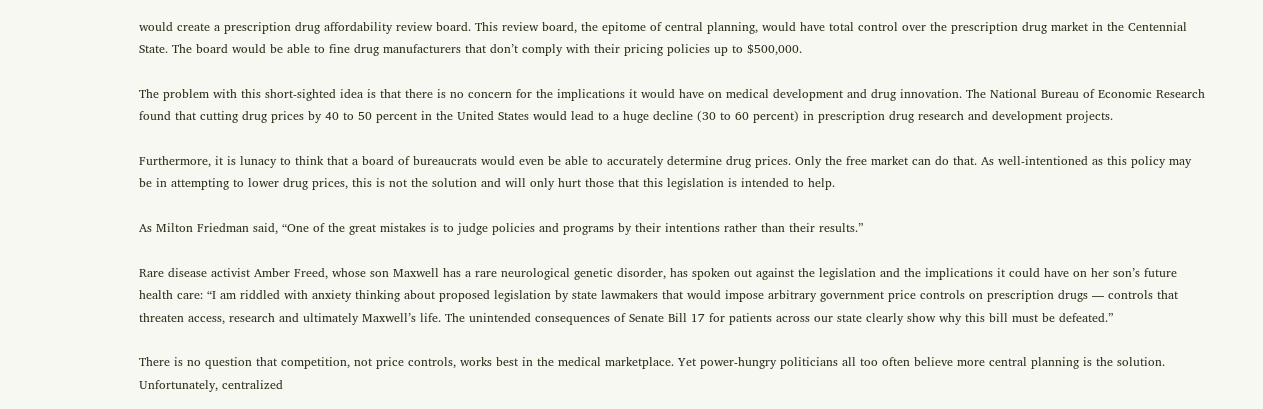would create a prescription drug affordability review board. This review board, the epitome of central planning, would have total control over the prescription drug market in the Centennial State. The board would be able to fine drug manufacturers that don’t comply with their pricing policies up to $500,000.

The problem with this short-sighted idea is that there is no concern for the implications it would have on medical development and drug innovation. The National Bureau of Economic Research found that cutting drug prices by 40 to 50 percent in the United States would lead to a huge decline (30 to 60 percent) in prescription drug research and development projects.

Furthermore, it is lunacy to think that a board of bureaucrats would even be able to accurately determine drug prices. Only the free market can do that. As well-intentioned as this policy may be in attempting to lower drug prices, this is not the solution and will only hurt those that this legislation is intended to help.

As Milton Friedman said, “One of the great mistakes is to judge policies and programs by their intentions rather than their results.”

Rare disease activist Amber Freed, whose son Maxwell has a rare neurological genetic disorder, has spoken out against the legislation and the implications it could have on her son’s future health care: “I am riddled with anxiety thinking about proposed legislation by state lawmakers that would impose arbitrary government price controls on prescription drugs — controls that threaten access, research and ultimately Maxwell’s life. The unintended consequences of Senate Bill 17 for patients across our state clearly show why this bill must be defeated.”

There is no question that competition, not price controls, works best in the medical marketplace. Yet power-hungry politicians all too often believe more central planning is the solution. Unfortunately, centralized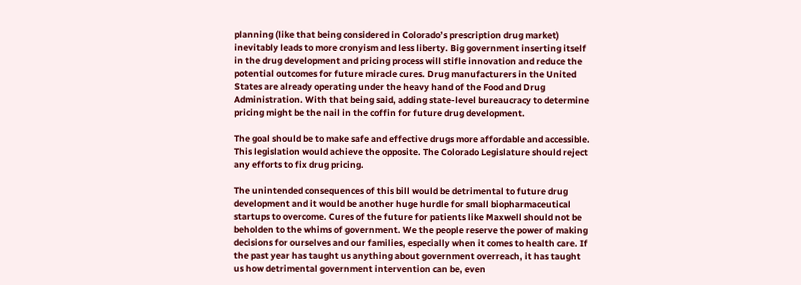planning (like that being considered in Colorado’s prescription drug market) inevitably leads to more cronyism and less liberty. Big government inserting itself in the drug development and pricing process will stifle innovation and reduce the potential outcomes for future miracle cures. Drug manufacturers in the United States are already operating under the heavy hand of the Food and Drug Administration. With that being said, adding state-level bureaucracy to determine pricing might be the nail in the coffin for future drug development.

The goal should be to make safe and effective drugs more affordable and accessible. This legislation would achieve the opposite. The Colorado Legislature should reject any efforts to fix drug pricing.

The unintended consequences of this bill would be detrimental to future drug development and it would be another huge hurdle for small biopharmaceutical startups to overcome. Cures of the future for patients like Maxwell should not be beholden to the whims of government. We the people reserve the power of making decisions for ourselves and our families, especially when it comes to health care. If the past year has taught us anything about government overreach, it has taught us how detrimental government intervention can be, even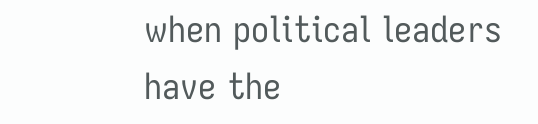when political leaders have the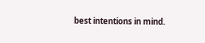best intentions in mind.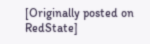[Originally posted on RedState]